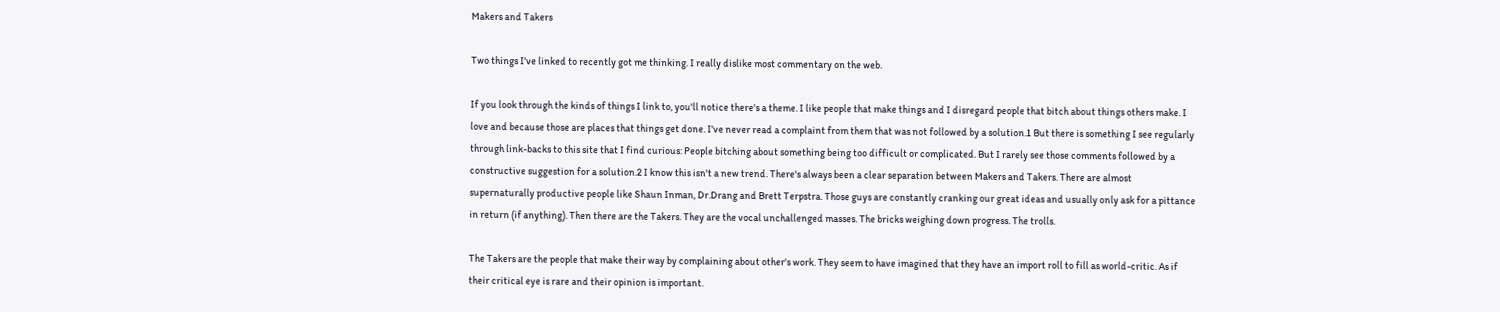Makers and Takers

Two things I've linked to recently got me thinking. I really dislike most commentary on the web.

If you look through the kinds of things I link to, you'll notice there's a theme. I like people that make things and I disregard people that bitch about things others make. I love and because those are places that things get done. I've never read a complaint from them that was not followed by a solution.1 But there is something I see regularly through link-backs to this site that I find curious: People bitching about something being too difficult or complicated. But I rarely see those comments followed by a constructive suggestion for a solution.2 I know this isn't a new trend. There's always been a clear separation between Makers and Takers. There are almost supernaturally productive people like Shaun Inman, Dr.Drang and Brett Terpstra. Those guys are constantly cranking our great ideas and usually only ask for a pittance in return (if anything). Then there are the Takers. They are the vocal unchallenged masses. The bricks weighing down progress. The trolls.

The Takers are the people that make their way by complaining about other's work. They seem to have imagined that they have an import roll to fill as world-critic. As if their critical eye is rare and their opinion is important.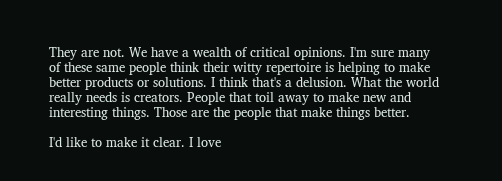They are not. We have a wealth of critical opinions. I'm sure many of these same people think their witty repertoire is helping to make better products or solutions. I think that's a delusion. What the world really needs is creators. People that toil away to make new and interesting things. Those are the people that make things better.

I'd like to make it clear. I love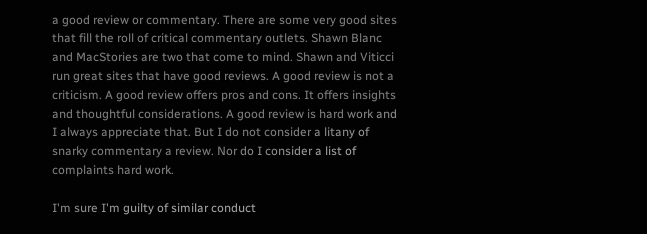a good review or commentary. There are some very good sites that fill the roll of critical commentary outlets. Shawn Blanc and MacStories are two that come to mind. Shawn and Viticci run great sites that have good reviews. A good review is not a criticism. A good review offers pros and cons. It offers insights and thoughtful considerations. A good review is hard work and I always appreciate that. But I do not consider a litany of snarky commentary a review. Nor do I consider a list of complaints hard work.

I'm sure I'm guilty of similar conduct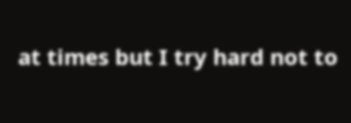at times but I try hard not to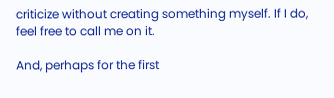criticize without creating something myself. If I do, feel free to call me on it.

And, perhaps for the first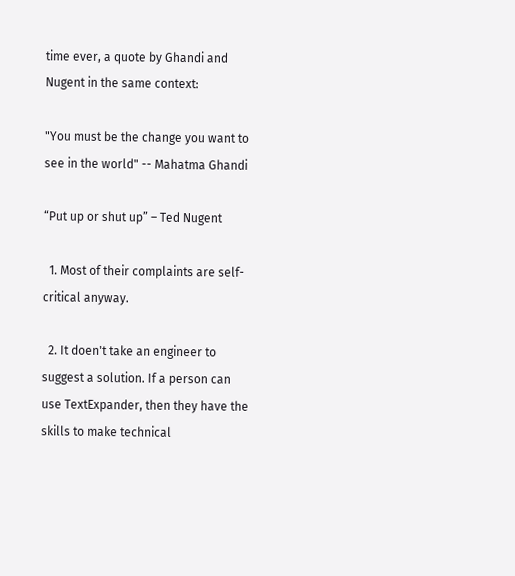time ever, a quote by Ghandi and Nugent in the same context:

"You must be the change you want to see in the world" -- Mahatma Ghandi

“Put up or shut up” – Ted Nugent

  1. Most of their complaints are self-critical anyway.

  2. It doen't take an engineer to suggest a solution. If a person can use TextExpander, then they have the skills to make technical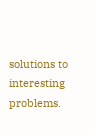solutions to interesting problems.